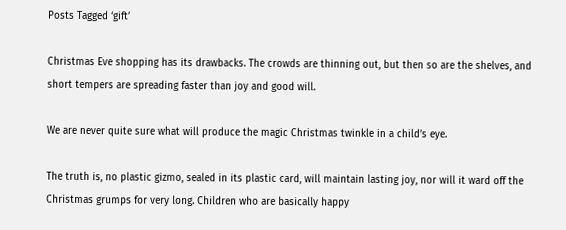Posts Tagged ‘gift’

Christmas Eve shopping has its drawbacks. The crowds are thinning out, but then so are the shelves, and short tempers are spreading faster than joy and good will.

We are never quite sure what will produce the magic Christmas twinkle in a child’s eye.

The truth is, no plastic gizmo, sealed in its plastic card, will maintain lasting joy, nor will it ward off the Christmas grumps for very long. Children who are basically happy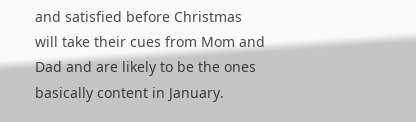and satisfied before Christmas will take their cues from Mom and Dad and are likely to be the ones basically content in January.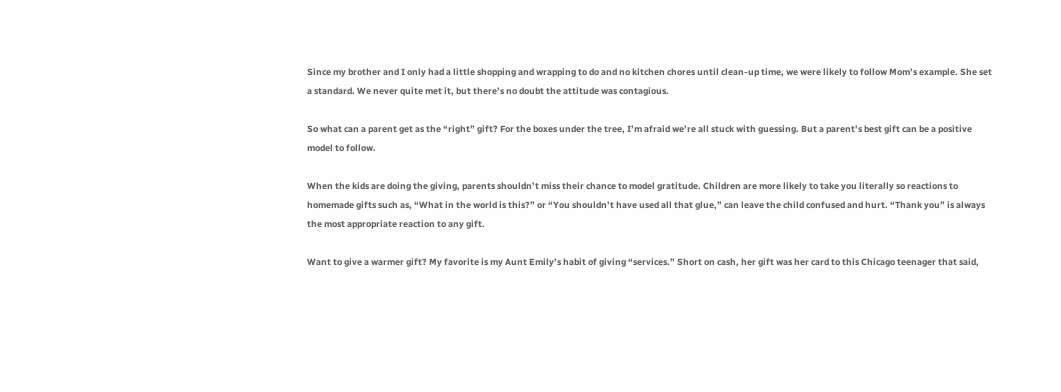Since my brother and I only had a little shopping and wrapping to do and no kitchen chores until clean-up time, we were likely to follow Mom’s example. She set a standard. We never quite met it, but there’s no doubt the attitude was contagious.

So what can a parent get as the “right” gift? For the boxes under the tree, I’m afraid we’re all stuck with guessing. But a parent’s best gift can be a positive model to follow.

When the kids are doing the giving, parents shouldn’t miss their chance to model gratitude. Children are more likely to take you literally so reactions to homemade gifts such as, “What in the world is this?” or “You shouldn’t have used all that glue,” can leave the child confused and hurt. “Thank you” is always the most appropriate reaction to any gift.

Want to give a warmer gift? My favorite is my Aunt Emily’s habit of giving “services.” Short on cash, her gift was her card to this Chicago teenager that said,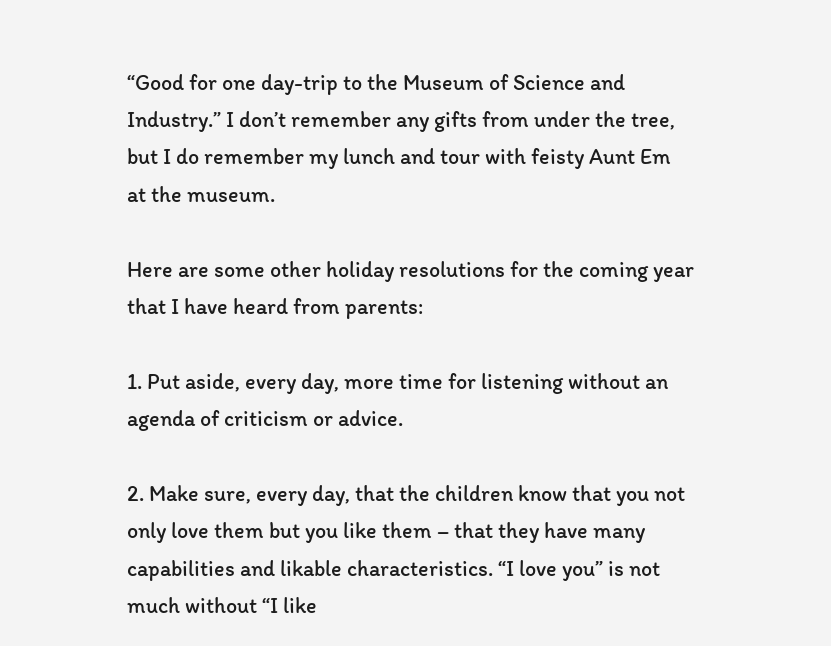“Good for one day-trip to the Museum of Science and Industry.” I don’t remember any gifts from under the tree, but I do remember my lunch and tour with feisty Aunt Em at the museum.

Here are some other holiday resolutions for the coming year that I have heard from parents:

1. Put aside, every day, more time for listening without an agenda of criticism or advice.

2. Make sure, every day, that the children know that you not only love them but you like them – that they have many capabilities and likable characteristics. “I love you” is not much without “I like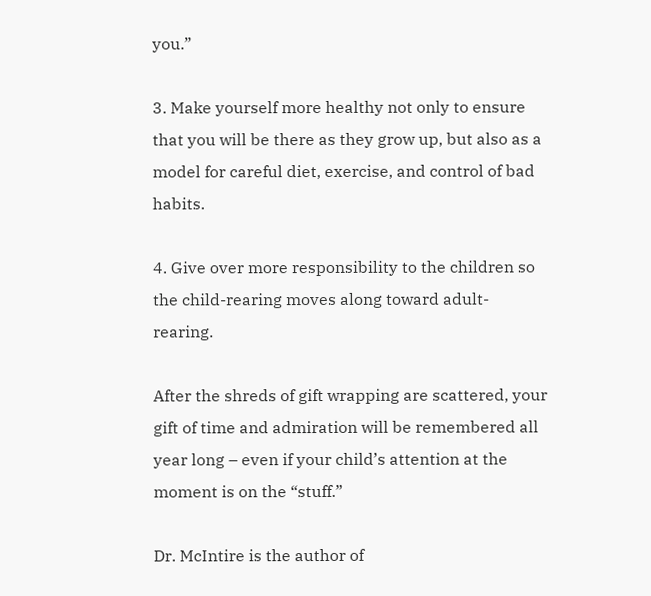you.”

3. Make yourself more healthy not only to ensure that you will be there as they grow up, but also as a model for careful diet, exercise, and control of bad habits.

4. Give over more responsibility to the children so the child-rearing moves along toward adult-rearing.

After the shreds of gift wrapping are scattered, your gift of time and admiration will be remembered all year long – even if your child’s attention at the moment is on the “stuff.”

Dr. McIntire is the author of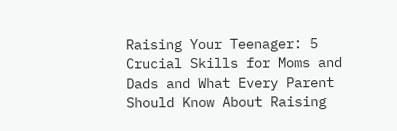Raising Your Teenager: 5 Crucial Skills for Moms and Dads and What Every Parent Should Know About Raising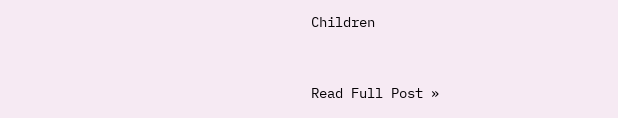Children


Read Full Post »